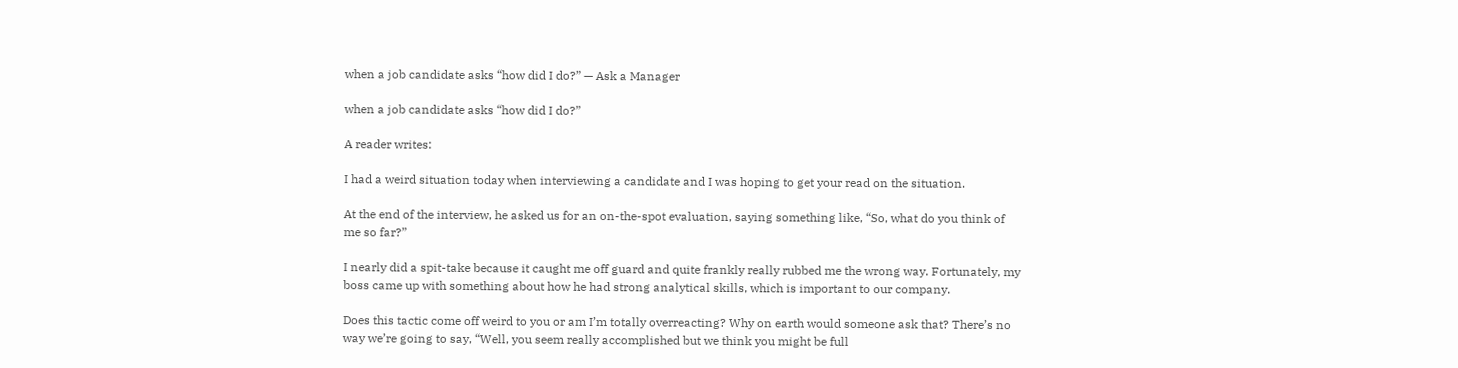when a job candidate asks “how did I do?” — Ask a Manager

when a job candidate asks “how did I do?”

A reader writes:

I had a weird situation today when interviewing a candidate and I was hoping to get your read on the situation.

At the end of the interview, he asked us for an on-the-spot evaluation, saying something like, “So, what do you think of me so far?”

I nearly did a spit-take because it caught me off guard and quite frankly really rubbed me the wrong way. Fortunately, my boss came up with something about how he had strong analytical skills, which is important to our company.

Does this tactic come off weird to you or am I’m totally overreacting? Why on earth would someone ask that? There’s no way we’re going to say, “Well, you seem really accomplished but we think you might be full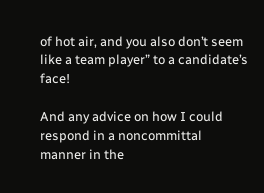of hot air, and you also don’t seem like a team player” to a candidate’s face!

And any advice on how I could respond in a noncommittal manner in the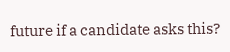future if a candidate asks this?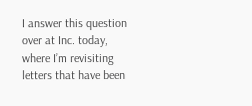I answer this question over at Inc. today, where I’m revisiting letters that have been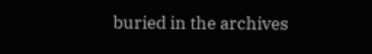buried in the archives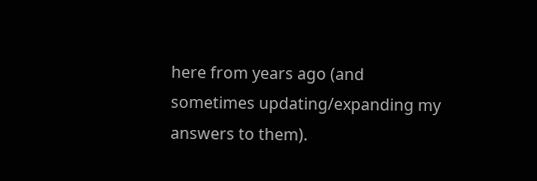here from years ago (and sometimes updating/expanding my answers to them).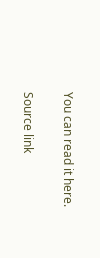You can read it here.

Source link